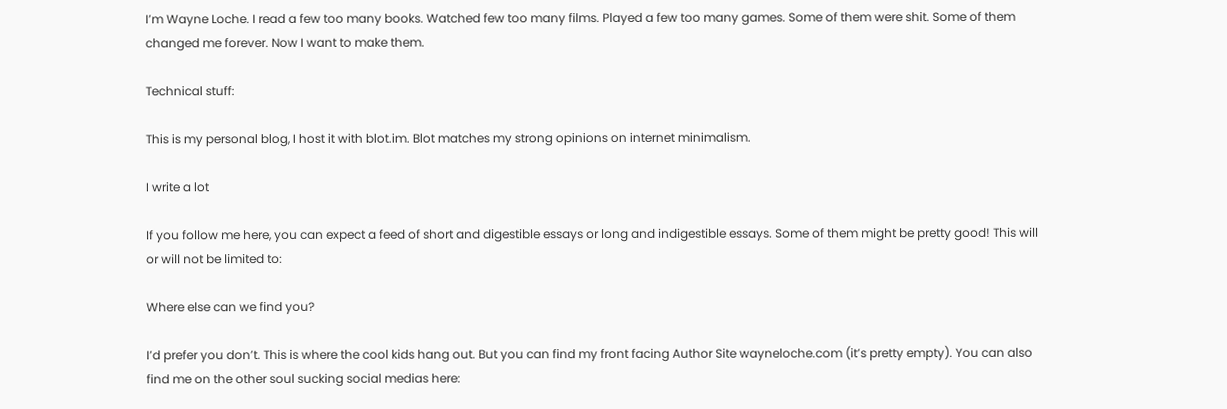I’m Wayne Loche. I read a few too many books. Watched few too many films. Played a few too many games. Some of them were shit. Some of them changed me forever. Now I want to make them.

Technical stuff:

This is my personal blog, I host it with blot.im. Blot matches my strong opinions on internet minimalism.

I write a lot

If you follow me here, you can expect a feed of short and digestible essays or long and indigestible essays. Some of them might be pretty good! This will or will not be limited to:

Where else can we find you?

I’d prefer you don’t. This is where the cool kids hang out. But you can find my front facing Author Site wayneloche.com (it’s pretty empty). You can also find me on the other soul sucking social medias here: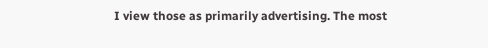I view those as primarily advertising. The most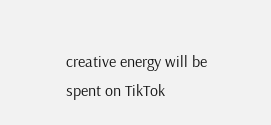creative energy will be spent on TikTok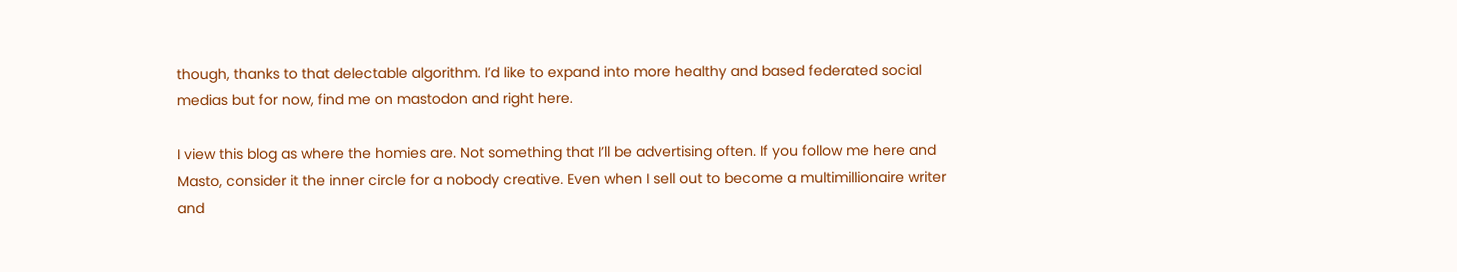though, thanks to that delectable algorithm. I’d like to expand into more healthy and based federated social medias but for now, find me on mastodon and right here.

I view this blog as where the homies are. Not something that I’ll be advertising often. If you follow me here and Masto, consider it the inner circle for a nobody creative. Even when I sell out to become a multimillionaire writer and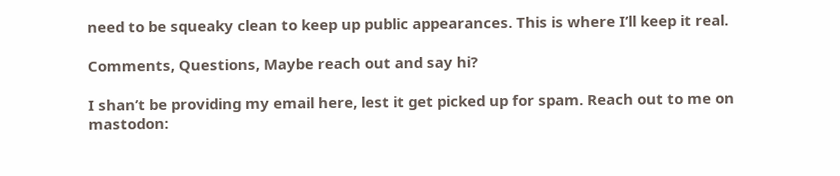need to be squeaky clean to keep up public appearances. This is where I’ll keep it real.

Comments, Questions, Maybe reach out and say hi?

I shan’t be providing my email here, lest it get picked up for spam. Reach out to me on mastodon: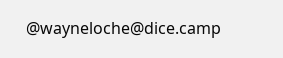@wayneloche@dice.camp